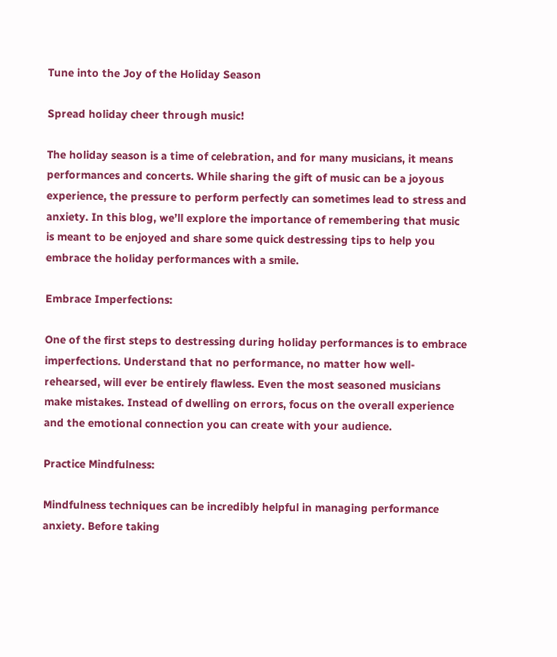Tune into the Joy of the Holiday Season

Spread holiday cheer through music!

The holiday season is a time of celebration, and for many musicians, it means performances and concerts. While sharing the gift of music can be a joyous experience, the pressure to perform perfectly can sometimes lead to stress and anxiety. In this blog, we’ll explore the importance of remembering that music is meant to be enjoyed and share some quick destressing tips to help you embrace the holiday performances with a smile.

Embrace Imperfections:

One of the first steps to destressing during holiday performances is to embrace imperfections. Understand that no performance, no matter how well-rehearsed, will ever be entirely flawless. Even the most seasoned musicians make mistakes. Instead of dwelling on errors, focus on the overall experience and the emotional connection you can create with your audience.

Practice Mindfulness:

Mindfulness techniques can be incredibly helpful in managing performance anxiety. Before taking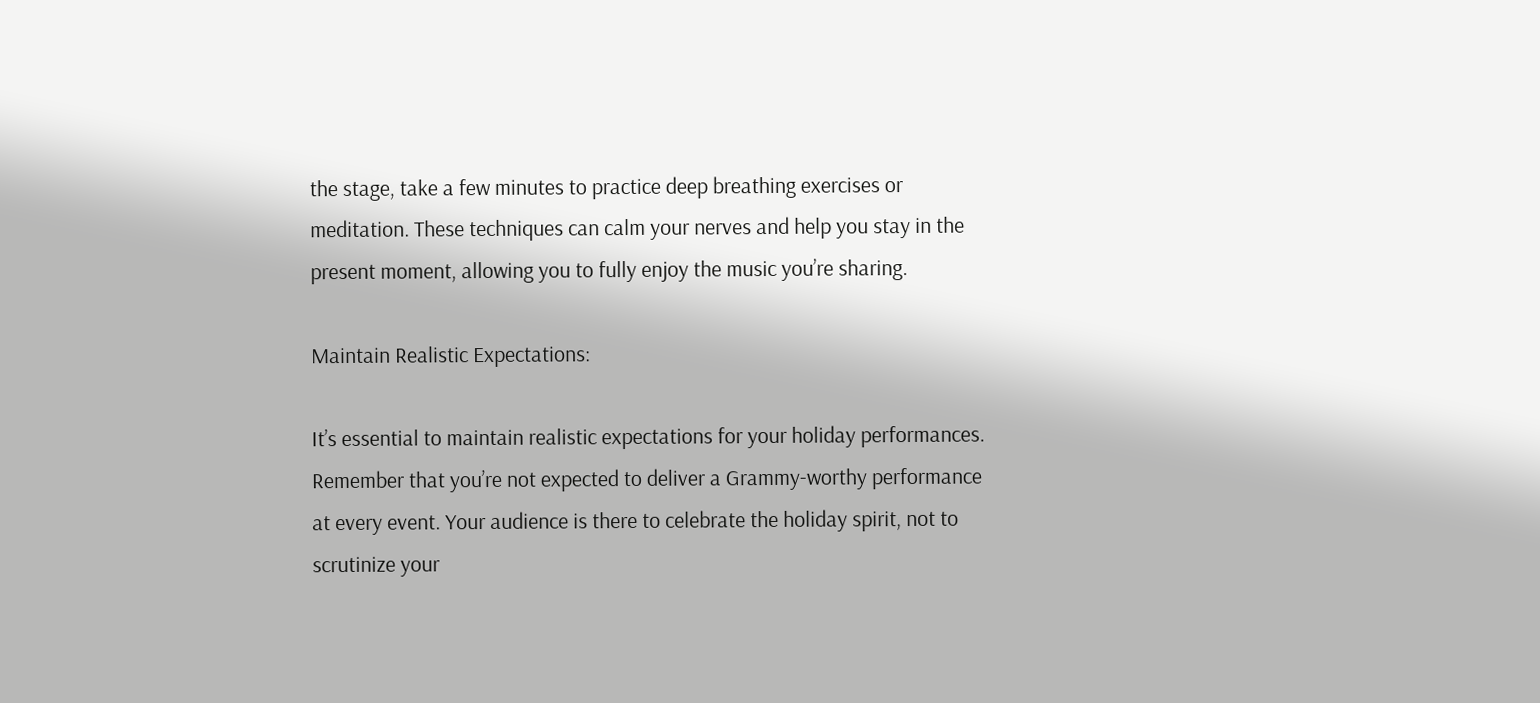the stage, take a few minutes to practice deep breathing exercises or meditation. These techniques can calm your nerves and help you stay in the present moment, allowing you to fully enjoy the music you’re sharing.

Maintain Realistic Expectations:

It’s essential to maintain realistic expectations for your holiday performances. Remember that you’re not expected to deliver a Grammy-worthy performance at every event. Your audience is there to celebrate the holiday spirit, not to scrutinize your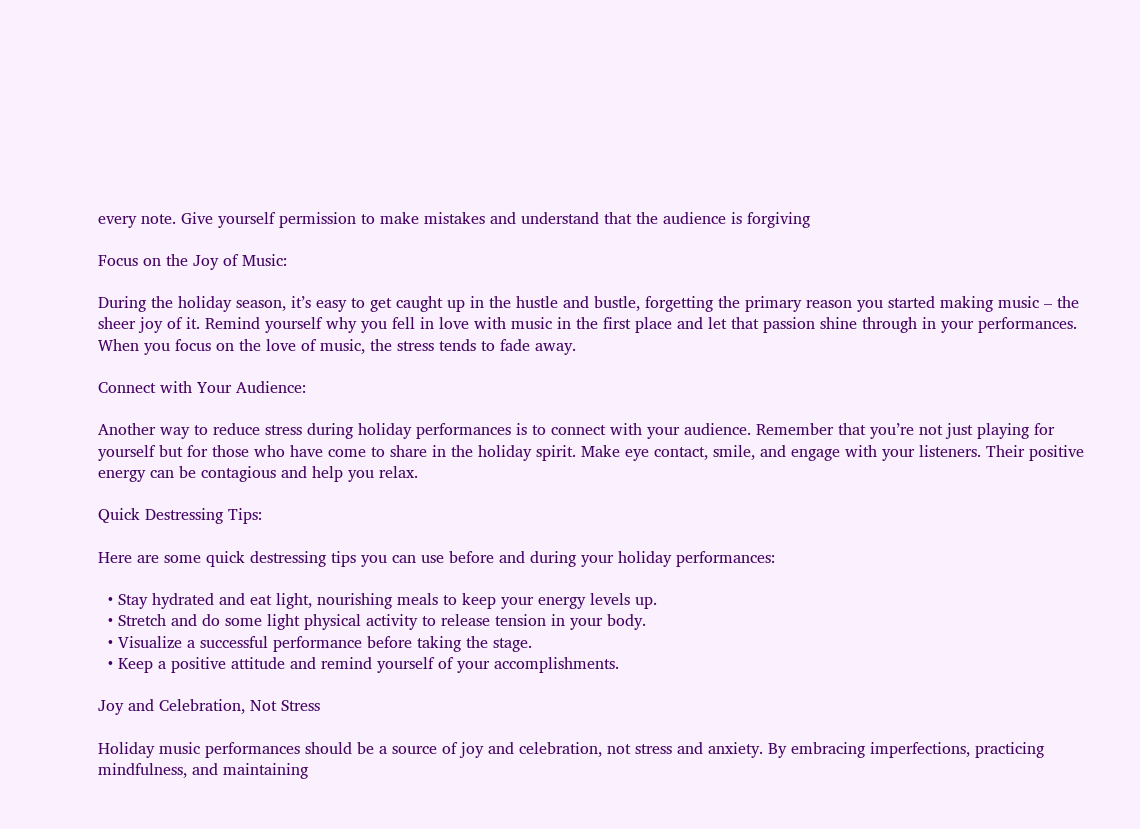every note. Give yourself permission to make mistakes and understand that the audience is forgiving

Focus on the Joy of Music:

During the holiday season, it’s easy to get caught up in the hustle and bustle, forgetting the primary reason you started making music – the sheer joy of it. Remind yourself why you fell in love with music in the first place and let that passion shine through in your performances. When you focus on the love of music, the stress tends to fade away.

Connect with Your Audience:

Another way to reduce stress during holiday performances is to connect with your audience. Remember that you’re not just playing for yourself but for those who have come to share in the holiday spirit. Make eye contact, smile, and engage with your listeners. Their positive energy can be contagious and help you relax.

Quick Destressing Tips:

Here are some quick destressing tips you can use before and during your holiday performances:

  • Stay hydrated and eat light, nourishing meals to keep your energy levels up.
  • Stretch and do some light physical activity to release tension in your body.
  • Visualize a successful performance before taking the stage.
  • Keep a positive attitude and remind yourself of your accomplishments.

Joy and Celebration, Not Stress

Holiday music performances should be a source of joy and celebration, not stress and anxiety. By embracing imperfections, practicing mindfulness, and maintaining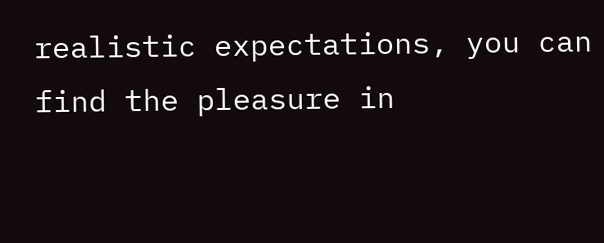realistic expectations, you can find the pleasure in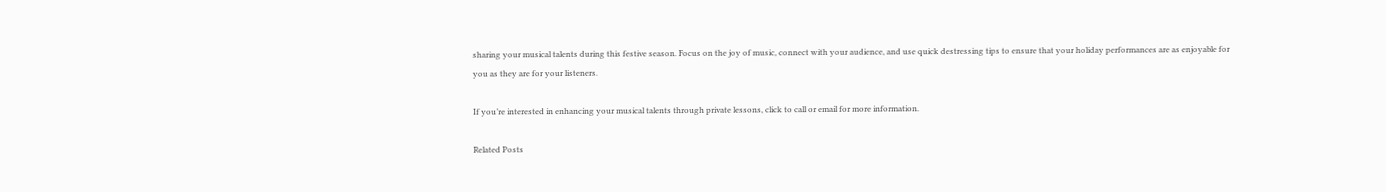sharing your musical talents during this festive season. Focus on the joy of music, connect with your audience, and use quick destressing tips to ensure that your holiday performances are as enjoyable for you as they are for your listeners.

If you’re interested in enhancing your musical talents through private lessons, click to call or email for more information.

Related Posts